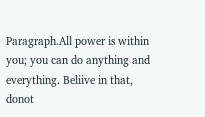Paragraph.All power is within you; you can do anything and everything. Beliive in that, donot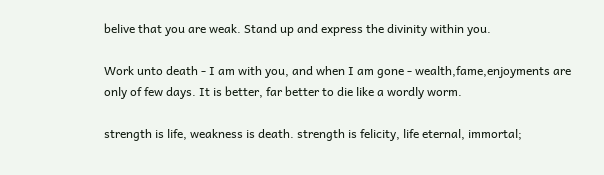belive that you are weak. Stand up and express the divinity within you.

Work unto death - I am with you, and when I am gone - wealth,fame,enjoyments are only of few days. It is better, far better to die like a wordly worm.

strength is life, weakness is death. strength is felicity, life eternal, immortal;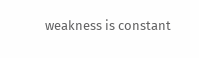weakness is constant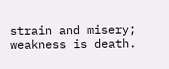strain and misery; weakness is death.